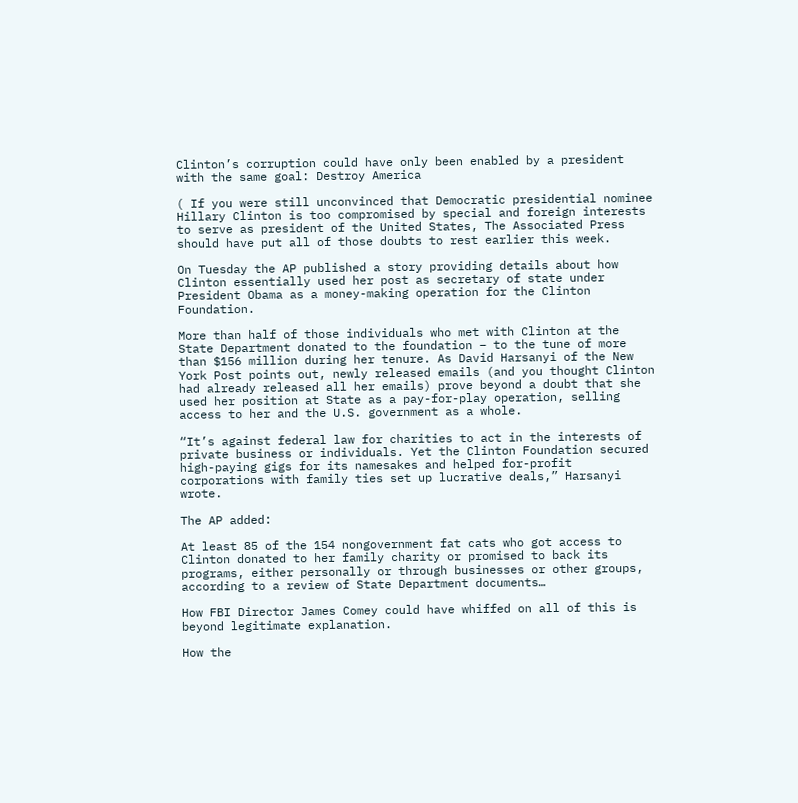Clinton’s corruption could have only been enabled by a president with the same goal: Destroy America

( If you were still unconvinced that Democratic presidential nominee Hillary Clinton is too compromised by special and foreign interests to serve as president of the United States, The Associated Press should have put all of those doubts to rest earlier this week.

On Tuesday the AP published a story providing details about how Clinton essentially used her post as secretary of state under President Obama as a money-making operation for the Clinton Foundation.

More than half of those individuals who met with Clinton at the State Department donated to the foundation – to the tune of more than $156 million during her tenure. As David Harsanyi of the New York Post points out, newly released emails (and you thought Clinton had already released all her emails) prove beyond a doubt that she used her position at State as a pay-for-play operation, selling access to her and the U.S. government as a whole.

“It’s against federal law for charities to act in the interests of private business or individuals. Yet the Clinton Foundation secured high-paying gigs for its namesakes and helped for-profit corporations with family ties set up lucrative deals,” Harsanyi wrote.

The AP added:

At least 85 of the 154 nongovernment fat cats who got access to Clinton donated to her family charity or promised to back its programs, either personally or through businesses or other groups, according to a review of State Department documents…

How FBI Director James Comey could have whiffed on all of this is beyond legitimate explanation.

How the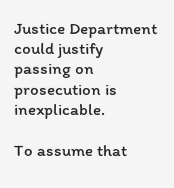Justice Department could justify passing on prosecution is inexplicable.

To assume that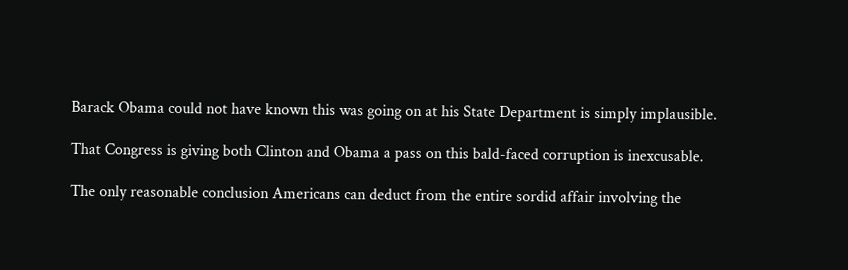Barack Obama could not have known this was going on at his State Department is simply implausible.

That Congress is giving both Clinton and Obama a pass on this bald-faced corruption is inexcusable.

The only reasonable conclusion Americans can deduct from the entire sordid affair involving the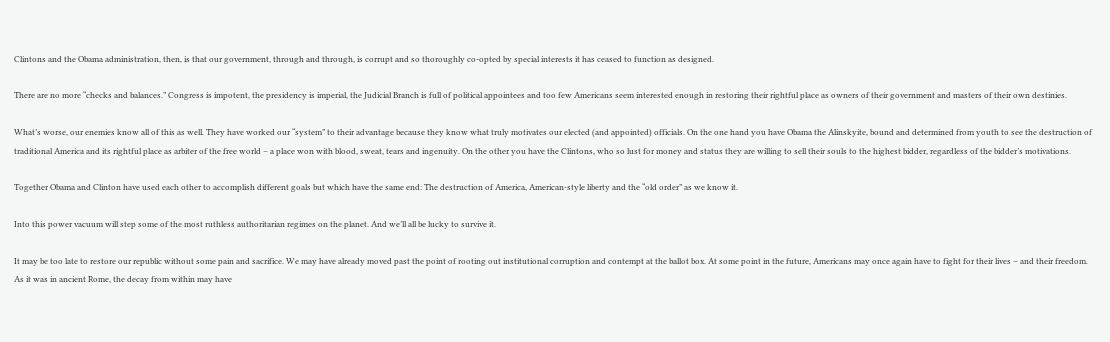Clintons and the Obama administration, then, is that our government, through and through, is corrupt and so thoroughly co-opted by special interests it has ceased to function as designed.

There are no more “checks and balances.” Congress is impotent, the presidency is imperial, the Judicial Branch is full of political appointees and too few Americans seem interested enough in restoring their rightful place as owners of their government and masters of their own destinies.

What’s worse, our enemies know all of this as well. They have worked our “system” to their advantage because they know what truly motivates our elected (and appointed) officials. On the one hand you have Obama the Alinskyite, bound and determined from youth to see the destruction of traditional America and its rightful place as arbiter of the free world – a place won with blood, sweat, tears and ingenuity. On the other you have the Clintons, who so lust for money and status they are willing to sell their souls to the highest bidder, regardless of the bidder’s motivations.

Together Obama and Clinton have used each other to accomplish different goals but which have the same end: The destruction of America, American-style liberty and the “old order” as we know it.

Into this power vacuum will step some of the most ruthless authoritarian regimes on the planet. And we’ll all be lucky to survive it.

It may be too late to restore our republic without some pain and sacrifice. We may have already moved past the point of rooting out institutional corruption and contempt at the ballot box. At some point in the future, Americans may once again have to fight for their lives – and their freedom. As it was in ancient Rome, the decay from within may have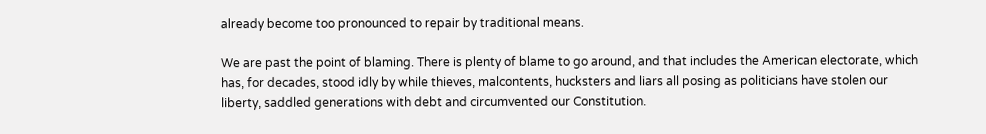already become too pronounced to repair by traditional means.

We are past the point of blaming. There is plenty of blame to go around, and that includes the American electorate, which has, for decades, stood idly by while thieves, malcontents, hucksters and liars all posing as politicians have stolen our liberty, saddled generations with debt and circumvented our Constitution.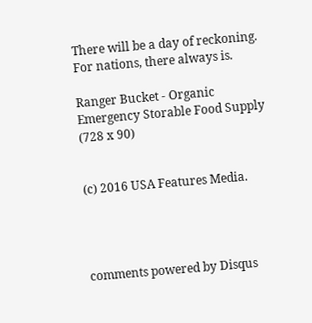There will be a day of reckoning. For nations, there always is.

Ranger Bucket - Organic Emergency Storable Food Supply (728 x 90)


(c) 2016 USA Features Media.




comments powered by Disqus